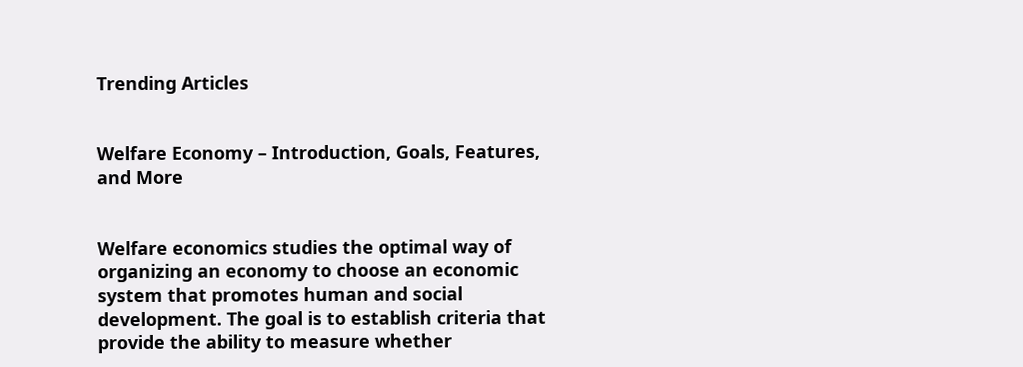Trending Articles


Welfare Economy – Introduction, Goals, Features, and More


Welfare economics studies the optimal way of organizing an economy to choose an economic system that promotes human and social development. The goal is to establish criteria that provide the ability to measure whether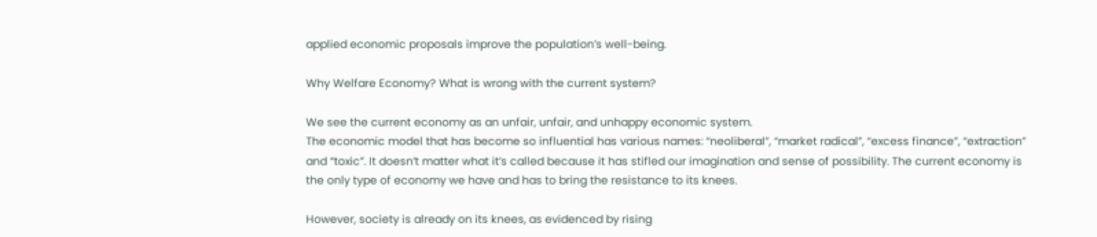applied economic proposals improve the population’s well-being.

Why Welfare Economy? What is wrong with the current system?

We see the current economy as an unfair, unfair, and unhappy economic system.
The economic model that has become so influential has various names: “neoliberal”, “market radical”, “excess finance”, “extraction” and “toxic”. It doesn’t matter what it’s called because it has stifled our imagination and sense of possibility. The current economy is the only type of economy we have and has to bring the resistance to its knees.

However, society is already on its knees, as evidenced by rising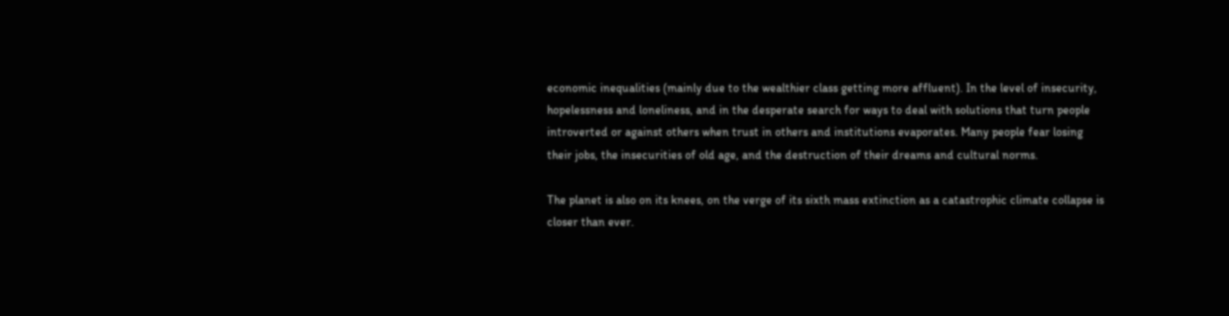economic inequalities (mainly due to the wealthier class getting more affluent). In the level of insecurity, hopelessness and loneliness, and in the desperate search for ways to deal with solutions that turn people introverted or against others when trust in others and institutions evaporates. Many people fear losing their jobs, the insecurities of old age, and the destruction of their dreams and cultural norms.

The planet is also on its knees, on the verge of its sixth mass extinction as a catastrophic climate collapse is closer than ever.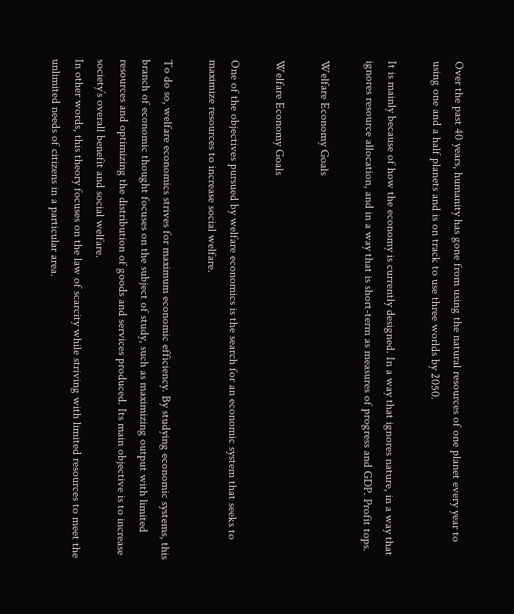Over the past 40 years, humanity has gone from using the natural resources of one planet every year to using one and a half planets and is on track to use three worlds by 2050.

It is mainly because of how the economy is currently designed. In a way that ignores nature, in a way that ignores resource allocation, and in a way that is short-term as measures of progress and GDP. Profit tops.

Welfare Economy Goals

Welfare Economy Goals

One of the objectives pursued by welfare economics is the search for an economic system that seeks to maximize resources to increase social welfare.

To do so, welfare economics strives for maximum economic efficiency. By studying economic systems, this branch of economic thought focuses on the subject of study, such as maximizing output with limited resources and optimizing the distribution of goods and services produced. Its main objective is to increase society’s overall benefit and social welfare.
In other words, this theory focuses on the law of scarcity while striving with limited resources to meet the unlimited needs of citizens in a particular area.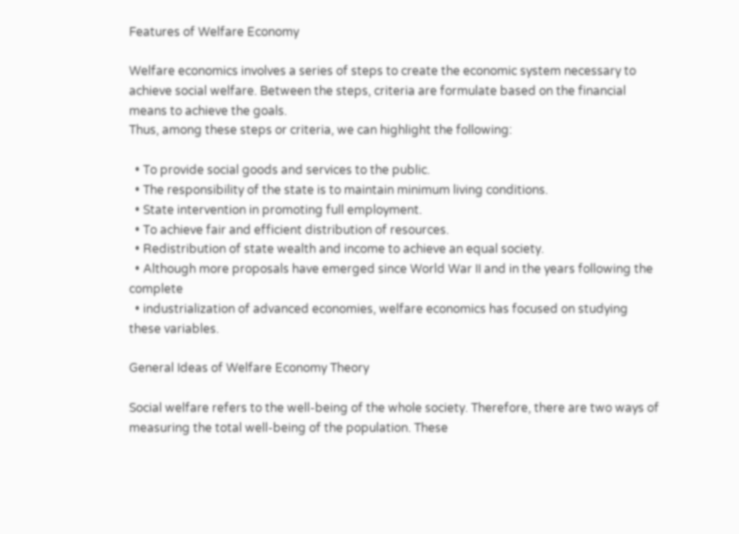Features of Welfare Economy

Welfare economics involves a series of steps to create the economic system necessary to achieve social welfare. Between the steps, criteria are formulate based on the financial means to achieve the goals.
Thus, among these steps or criteria, we can highlight the following:

  • To provide social goods and services to the public.
  • The responsibility of the state is to maintain minimum living conditions.
  • State intervention in promoting full employment.
  • To achieve fair and efficient distribution of resources.
  • Redistribution of state wealth and income to achieve an equal society.
  • Although more proposals have emerged since World War II and in the years following the complete
  • industrialization of advanced economies, welfare economics has focused on studying these variables.

General Ideas of Welfare Economy Theory

Social welfare refers to the well-being of the whole society. Therefore, there are two ways of measuring the total well-being of the population. These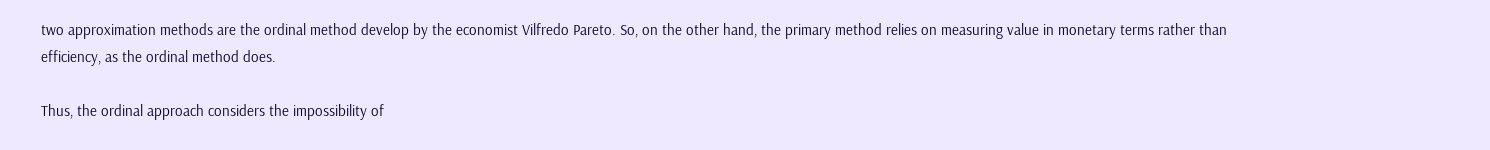two approximation methods are the ordinal method develop by the economist Vilfredo Pareto. So, on the other hand, the primary method relies on measuring value in monetary terms rather than efficiency, as the ordinal method does.

Thus, the ordinal approach considers the impossibility of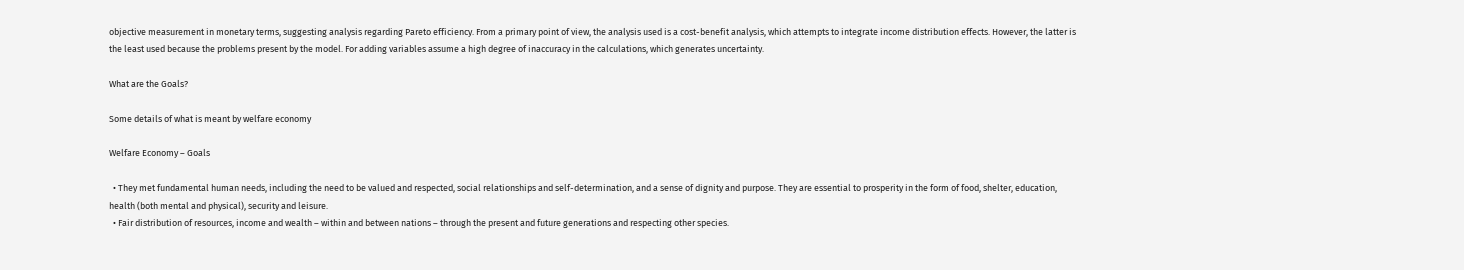objective measurement in monetary terms, suggesting analysis regarding Pareto efficiency. From a primary point of view, the analysis used is a cost-benefit analysis, which attempts to integrate income distribution effects. However, the latter is the least used because the problems present by the model. For adding variables assume a high degree of inaccuracy in the calculations, which generates uncertainty.

What are the Goals?

Some details of what is meant by welfare economy

Welfare Economy – Goals

  • They met fundamental human needs, including the need to be valued and respected, social relationships and self-determination, and a sense of dignity and purpose. They are essential to prosperity in the form of food, shelter, education, health (both mental and physical), security and leisure.
  • Fair distribution of resources, income and wealth – within and between nations – through the present and future generations and respecting other species.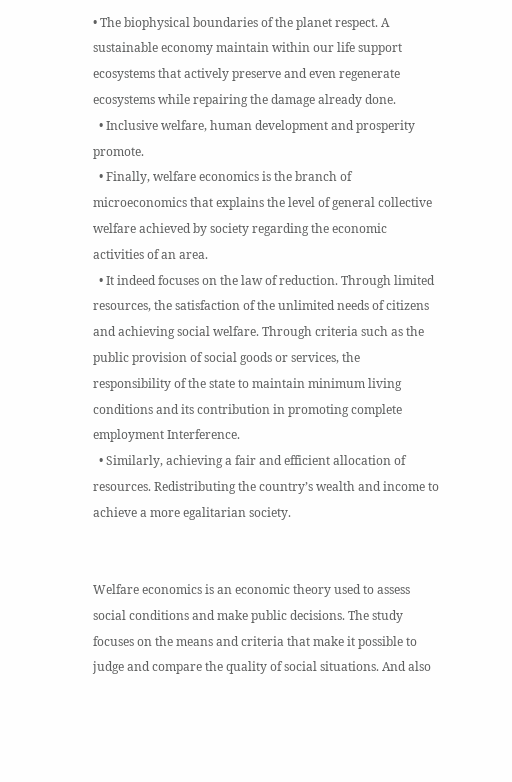• The biophysical boundaries of the planet respect. A sustainable economy maintain within our life support ecosystems that actively preserve and even regenerate ecosystems while repairing the damage already done.
  • Inclusive welfare, human development and prosperity promote.
  • Finally, welfare economics is the branch of microeconomics that explains the level of general collective welfare achieved by society regarding the economic activities of an area.
  • It indeed focuses on the law of reduction. Through limited resources, the satisfaction of the unlimited needs of citizens and achieving social welfare. Through criteria such as the public provision of social goods or services, the responsibility of the state to maintain minimum living conditions and its contribution in promoting complete employment Interference.
  • Similarly, achieving a fair and efficient allocation of resources. Redistributing the country’s wealth and income to achieve a more egalitarian society.


Welfare economics is an economic theory used to assess social conditions and make public decisions. The study focuses on the means and criteria that make it possible to judge and compare the quality of social situations. And also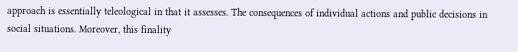approach is essentially teleological in that it assesses. The consequences of individual actions and public decisions in social situations. Moreover, this finality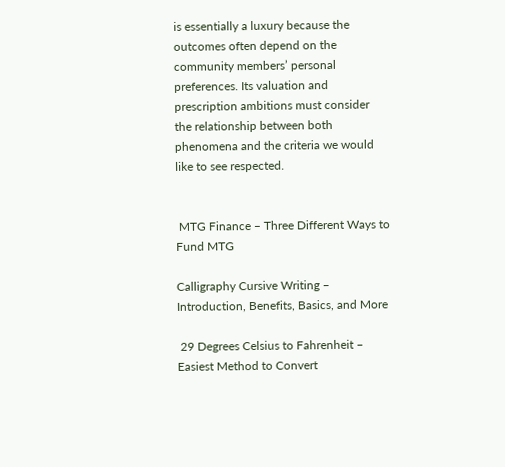is essentially a luxury because the outcomes often depend on the community members’ personal preferences. Its valuation and prescription ambitions must consider the relationship between both phenomena and the criteria we would like to see respected.


 MTG Finance – Three Different Ways to Fund MTG

Calligraphy Cursive Writing – Introduction, Benefits, Basics, and More

 29 Degrees Celsius to Fahrenheit – Easiest Method to Convert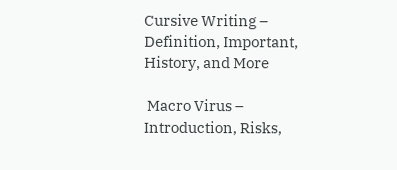Cursive Writing – Definition, Important, History, and More

 Macro Virus – Introduction, Risks,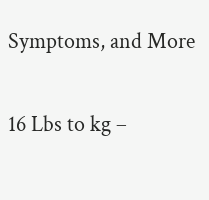Symptoms, and More

16 Lbs to kg –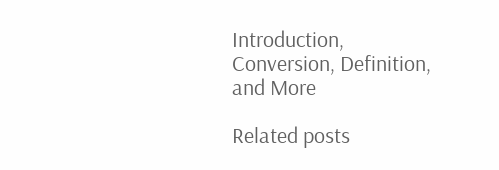Introduction, Conversion, Definition, and More

Related posts